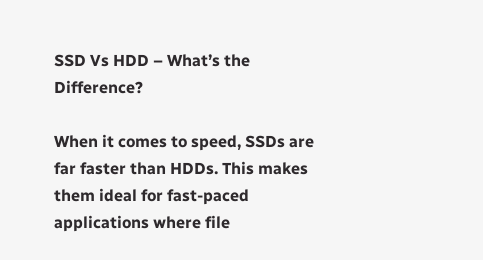SSD Vs HDD – What’s the Difference?

When it comes to speed, SSDs are far faster than HDDs. This makes them ideal for fast-paced applications where file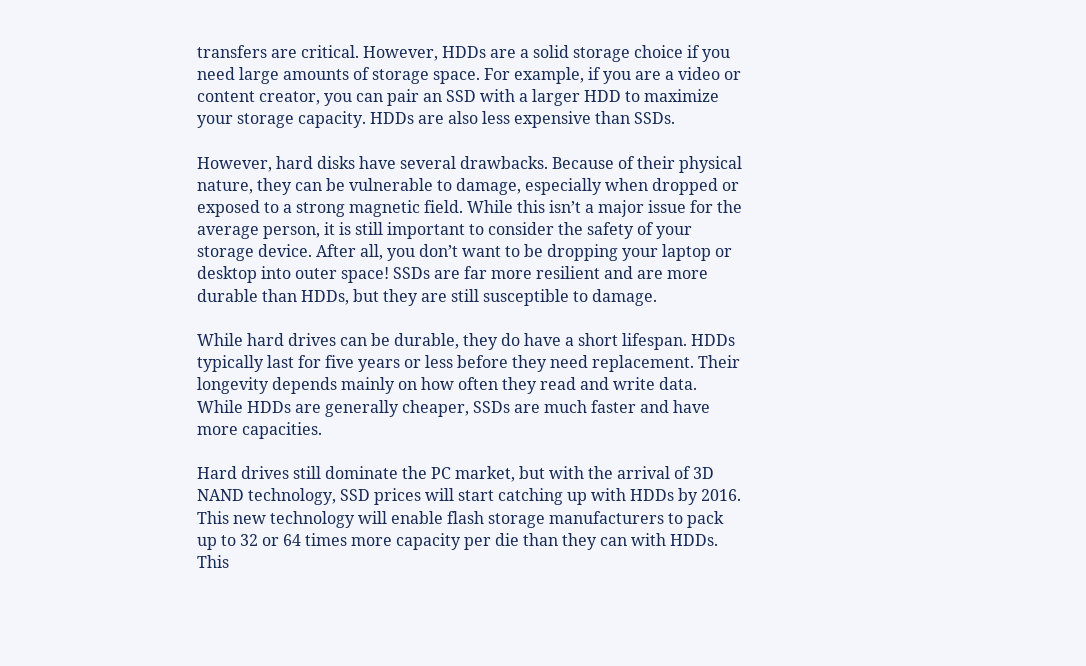transfers are critical. However, HDDs are a solid storage choice if you need large amounts of storage space. For example, if you are a video or content creator, you can pair an SSD with a larger HDD to maximize your storage capacity. HDDs are also less expensive than SSDs.

However, hard disks have several drawbacks. Because of their physical nature, they can be vulnerable to damage, especially when dropped or exposed to a strong magnetic field. While this isn’t a major issue for the average person, it is still important to consider the safety of your storage device. After all, you don’t want to be dropping your laptop or desktop into outer space! SSDs are far more resilient and are more durable than HDDs, but they are still susceptible to damage.

While hard drives can be durable, they do have a short lifespan. HDDs typically last for five years or less before they need replacement. Their longevity depends mainly on how often they read and write data. While HDDs are generally cheaper, SSDs are much faster and have more capacities.

Hard drives still dominate the PC market, but with the arrival of 3D NAND technology, SSD prices will start catching up with HDDs by 2016. This new technology will enable flash storage manufacturers to pack up to 32 or 64 times more capacity per die than they can with HDDs. This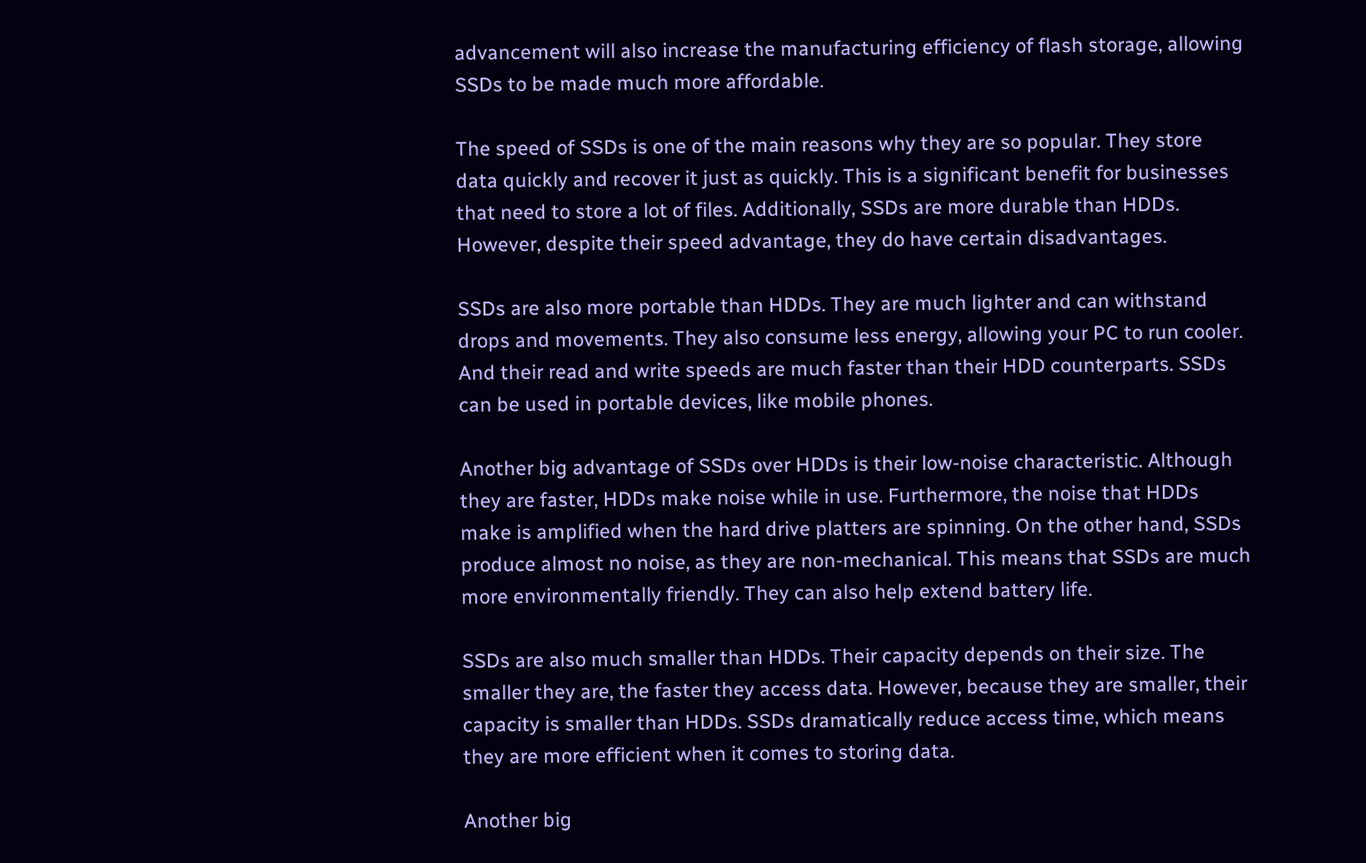advancement will also increase the manufacturing efficiency of flash storage, allowing SSDs to be made much more affordable.

The speed of SSDs is one of the main reasons why they are so popular. They store data quickly and recover it just as quickly. This is a significant benefit for businesses that need to store a lot of files. Additionally, SSDs are more durable than HDDs. However, despite their speed advantage, they do have certain disadvantages.

SSDs are also more portable than HDDs. They are much lighter and can withstand drops and movements. They also consume less energy, allowing your PC to run cooler. And their read and write speeds are much faster than their HDD counterparts. SSDs can be used in portable devices, like mobile phones.

Another big advantage of SSDs over HDDs is their low-noise characteristic. Although they are faster, HDDs make noise while in use. Furthermore, the noise that HDDs make is amplified when the hard drive platters are spinning. On the other hand, SSDs produce almost no noise, as they are non-mechanical. This means that SSDs are much more environmentally friendly. They can also help extend battery life.

SSDs are also much smaller than HDDs. Their capacity depends on their size. The smaller they are, the faster they access data. However, because they are smaller, their capacity is smaller than HDDs. SSDs dramatically reduce access time, which means they are more efficient when it comes to storing data.

Another big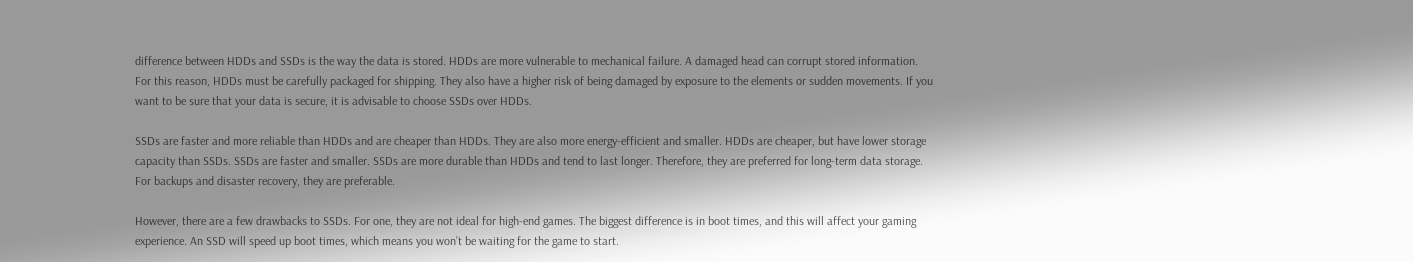difference between HDDs and SSDs is the way the data is stored. HDDs are more vulnerable to mechanical failure. A damaged head can corrupt stored information. For this reason, HDDs must be carefully packaged for shipping. They also have a higher risk of being damaged by exposure to the elements or sudden movements. If you want to be sure that your data is secure, it is advisable to choose SSDs over HDDs.

SSDs are faster and more reliable than HDDs and are cheaper than HDDs. They are also more energy-efficient and smaller. HDDs are cheaper, but have lower storage capacity than SSDs. SSDs are faster and smaller. SSDs are more durable than HDDs and tend to last longer. Therefore, they are preferred for long-term data storage. For backups and disaster recovery, they are preferable.

However, there are a few drawbacks to SSDs. For one, they are not ideal for high-end games. The biggest difference is in boot times, and this will affect your gaming experience. An SSD will speed up boot times, which means you won’t be waiting for the game to start.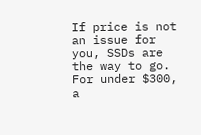If price is not an issue for you, SSDs are the way to go. For under $300, a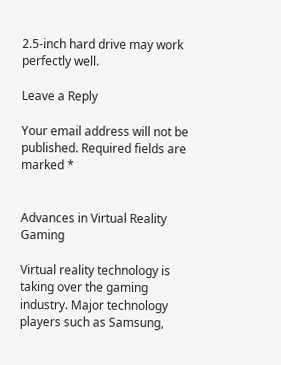2.5-inch hard drive may work perfectly well.

Leave a Reply

Your email address will not be published. Required fields are marked *


Advances in Virtual Reality Gaming

Virtual reality technology is taking over the gaming industry. Major technology players such as Samsung,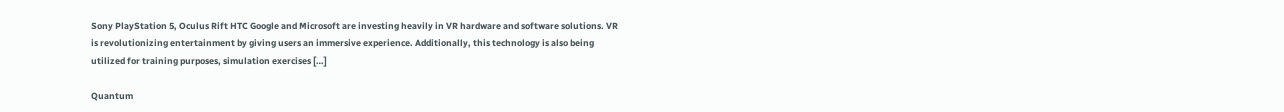Sony PlayStation 5, Oculus Rift HTC Google and Microsoft are investing heavily in VR hardware and software solutions. VR is revolutionizing entertainment by giving users an immersive experience. Additionally, this technology is also being utilized for training purposes, simulation exercises […]

Quantum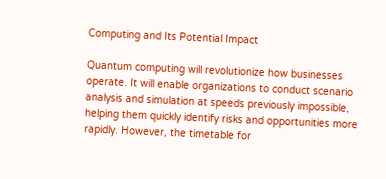Computing and Its Potential Impact

Quantum computing will revolutionize how businesses operate. It will enable organizations to conduct scenario analysis and simulation at speeds previously impossible, helping them quickly identify risks and opportunities more rapidly. However, the timetable for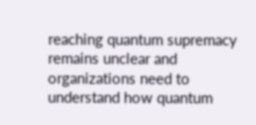reaching quantum supremacy remains unclear and organizations need to understand how quantum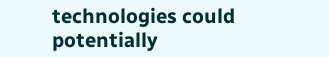technologies could potentially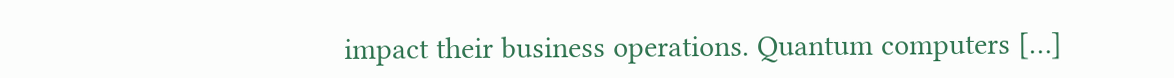impact their business operations. Quantum computers […]